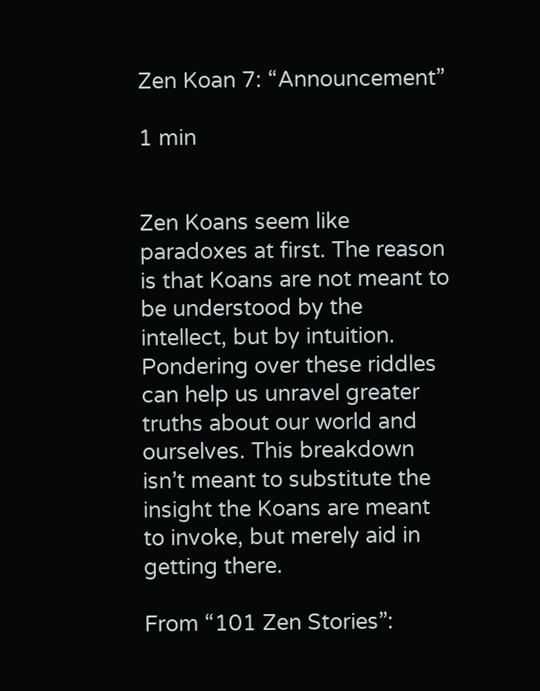Zen Koan 7: “Announcement”

1 min


Zen Koans seem like paradoxes at first. The reason is that Koans are not meant to be understood by the intellect, but by intuition. Pondering over these riddles can help us unravel greater truths about our world and ourselves. This breakdown isn’t meant to substitute the insight the Koans are meant to invoke, but merely aid in getting there.

From “101 Zen Stories”: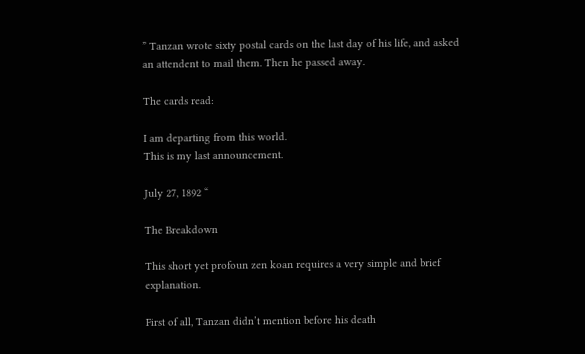” Tanzan wrote sixty postal cards on the last day of his life, and asked an attendent to mail them. Then he passed away.

The cards read:

I am departing from this world.
This is my last announcement.

July 27, 1892 “

The Breakdown

This short yet profoun zen koan requires a very simple and brief explanation.

First of all, Tanzan didn’t mention before his death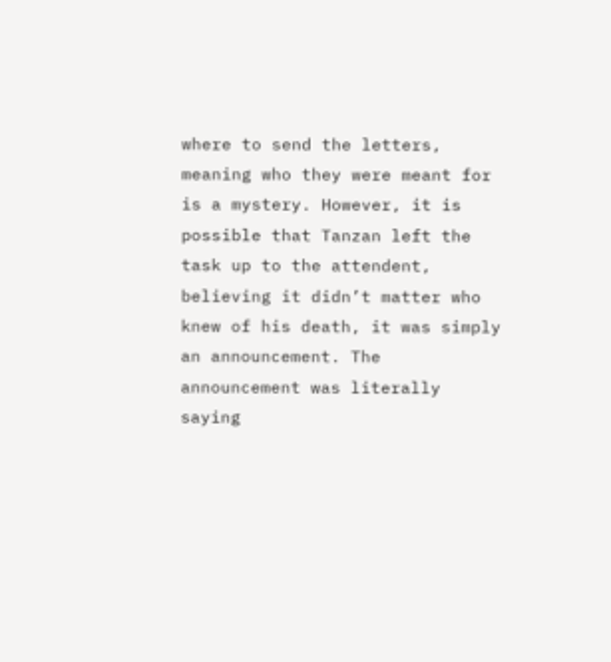where to send the letters, meaning who they were meant for is a mystery. However, it is possible that Tanzan left the task up to the attendent, believing it didn’t matter who knew of his death, it was simply an announcement. The announcement was literally saying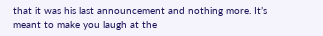that it was his last announcement and nothing more. It’s meant to make you laugh at the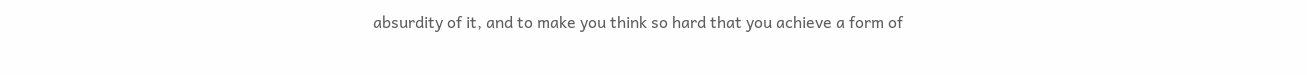absurdity of it, and to make you think so hard that you achieve a form of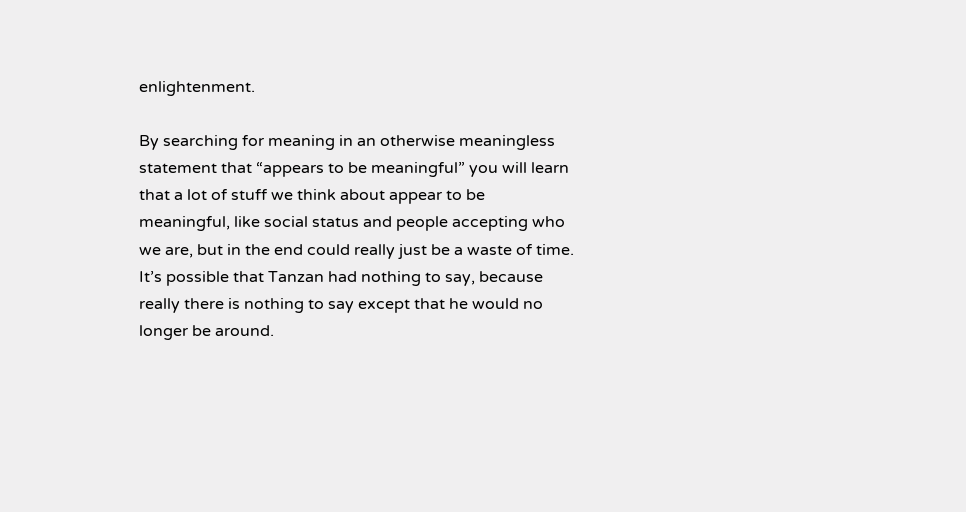enlightenment.

By searching for meaning in an otherwise meaningless statement that “appears to be meaningful” you will learn that a lot of stuff we think about appear to be meaningful, like social status and people accepting who we are, but in the end could really just be a waste of time. It’s possible that Tanzan had nothing to say, because really there is nothing to say except that he would no longer be around.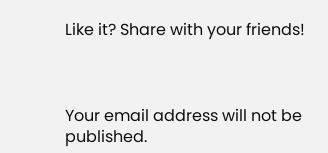Like it? Share with your friends!



Your email address will not be published.